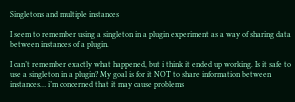Singletons and multiple instances

I seem to remember using a singleton in a plugin experiment as a way of sharing data between instances of a plugin.

I can’t remember exactly what happened, but i think it ended up working. Is it safe to use a singleton in a plugin? My goal is for it NOT to share information between instances… i’m concerned that it may cause problems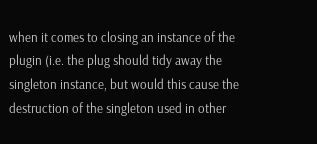when it comes to closing an instance of the plugin (i.e. the plug should tidy away the singleton instance, but would this cause the destruction of the singleton used in other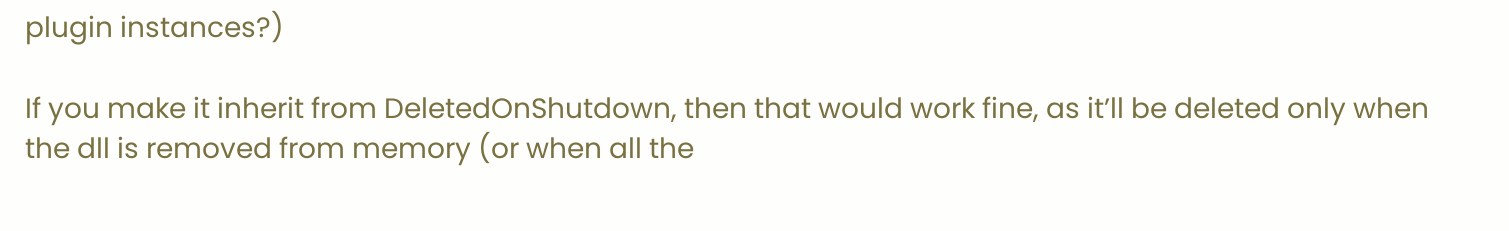plugin instances?)

If you make it inherit from DeletedOnShutdown, then that would work fine, as it’ll be deleted only when the dll is removed from memory (or when all the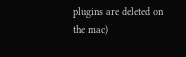plugins are deleted on the mac)